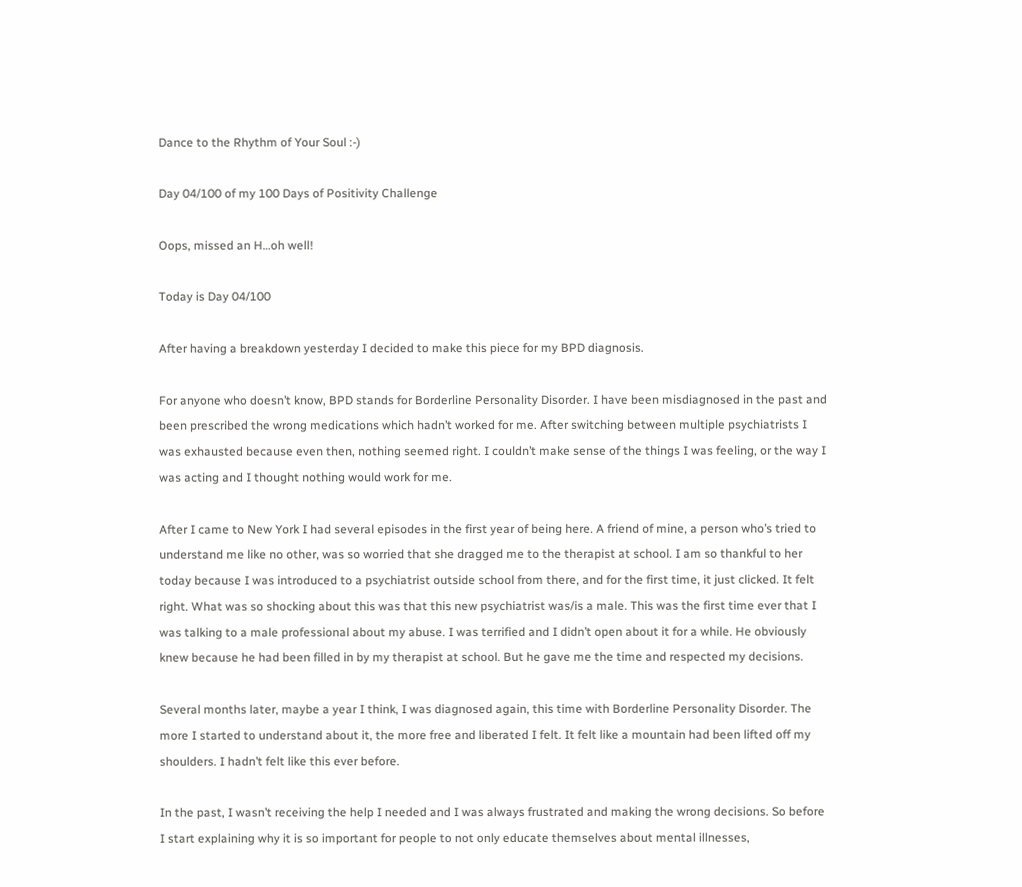Dance to the Rhythm of Your Soul :-)

Day 04/100 of my 100 Days of Positivity Challenge

Oops, missed an H…oh well!

Today is Day 04/100

After having a breakdown yesterday I decided to make this piece for my BPD diagnosis.

For anyone who doesn’t know, BPD stands for Borderline Personality Disorder. I have been misdiagnosed in the past and been prescribed the wrong medications which hadn’t worked for me. After switching between multiple psychiatrists I was exhausted because even then, nothing seemed right. I couldn’t make sense of the things I was feeling, or the way I was acting and I thought nothing would work for me.

After I came to New York I had several episodes in the first year of being here. A friend of mine, a person who’s tried to understand me like no other, was so worried that she dragged me to the therapist at school. I am so thankful to her today because I was introduced to a psychiatrist outside school from there, and for the first time, it just clicked. It felt right. What was so shocking about this was that this new psychiatrist was/is a male. This was the first time ever that I was talking to a male professional about my abuse. I was terrified and I didn’t open about it for a while. He obviously knew because he had been filled in by my therapist at school. But he gave me the time and respected my decisions.

Several months later, maybe a year I think, I was diagnosed again, this time with Borderline Personality Disorder. The more I started to understand about it, the more free and liberated I felt. It felt like a mountain had been lifted off my shoulders. I hadn’t felt like this ever before.

In the past, I wasn’t receiving the help I needed and I was always frustrated and making the wrong decisions. So before I start explaining why it is so important for people to not only educate themselves about mental illnesses,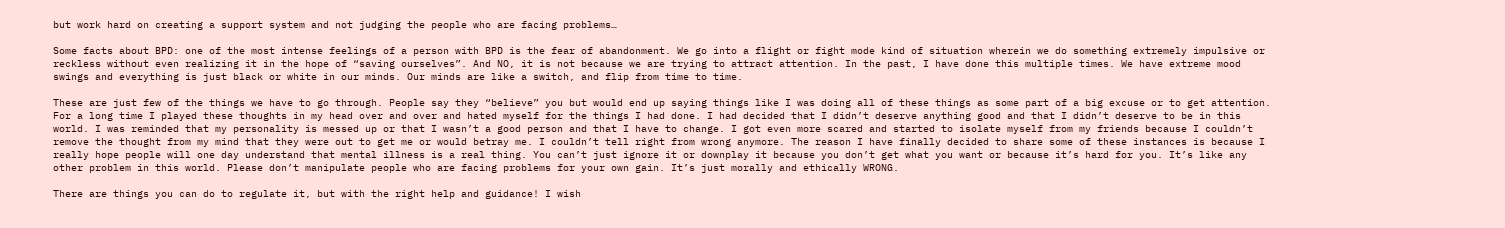but work hard on creating a support system and not judging the people who are facing problems…

Some facts about BPD: one of the most intense feelings of a person with BPD is the fear of abandonment. We go into a flight or fight mode kind of situation wherein we do something extremely impulsive or reckless without even realizing it in the hope of “saving ourselves”. And NO, it is not because we are trying to attract attention. In the past, I have done this multiple times. We have extreme mood swings and everything is just black or white in our minds. Our minds are like a switch, and flip from time to time.

These are just few of the things we have to go through. People say they “believe” you but would end up saying things like I was doing all of these things as some part of a big excuse or to get attention. For a long time I played these thoughts in my head over and over and hated myself for the things I had done. I had decided that I didn’t deserve anything good and that I didn’t deserve to be in this world. I was reminded that my personality is messed up or that I wasn’t a good person and that I have to change. I got even more scared and started to isolate myself from my friends because I couldn’t remove the thought from my mind that they were out to get me or would betray me. I couldn’t tell right from wrong anymore. The reason I have finally decided to share some of these instances is because I really hope people will one day understand that mental illness is a real thing. You can’t just ignore it or downplay it because you don’t get what you want or because it’s hard for you. It’s like any other problem in this world. Please don’t manipulate people who are facing problems for your own gain. It’s just morally and ethically WRONG.

There are things you can do to regulate it, but with the right help and guidance! I wish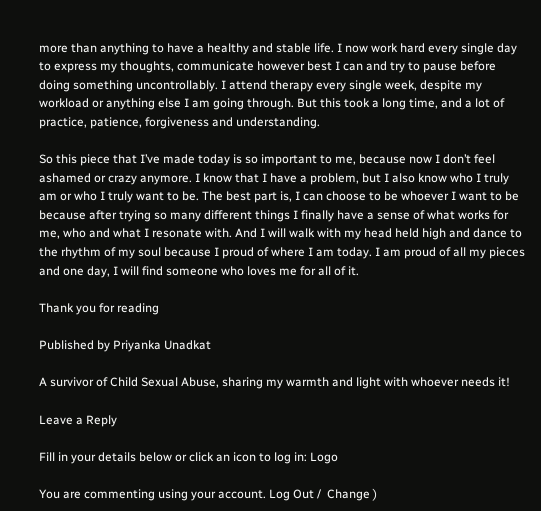more than anything to have a healthy and stable life. I now work hard every single day to express my thoughts, communicate however best I can and try to pause before doing something uncontrollably. I attend therapy every single week, despite my workload or anything else I am going through. But this took a long time, and a lot of practice, patience, forgiveness and understanding.

So this piece that I’ve made today is so important to me, because now I don’t feel ashamed or crazy anymore. I know that I have a problem, but I also know who I truly am or who I truly want to be. The best part is, I can choose to be whoever I want to be because after trying so many different things I finally have a sense of what works for me, who and what I resonate with. And I will walk with my head held high and dance to the rhythm of my soul because I proud of where I am today. I am proud of all my pieces and one day, I will find someone who loves me for all of it.

Thank you for reading

Published by Priyanka Unadkat

A survivor of Child Sexual Abuse, sharing my warmth and light with whoever needs it!

Leave a Reply

Fill in your details below or click an icon to log in: Logo

You are commenting using your account. Log Out /  Change )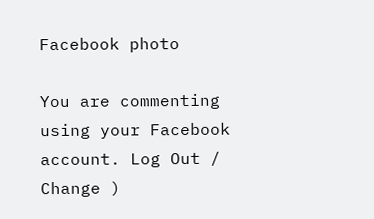Facebook photo

You are commenting using your Facebook account. Log Out /  Change )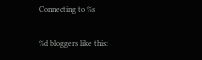Connecting to %s

%d bloggers like this: